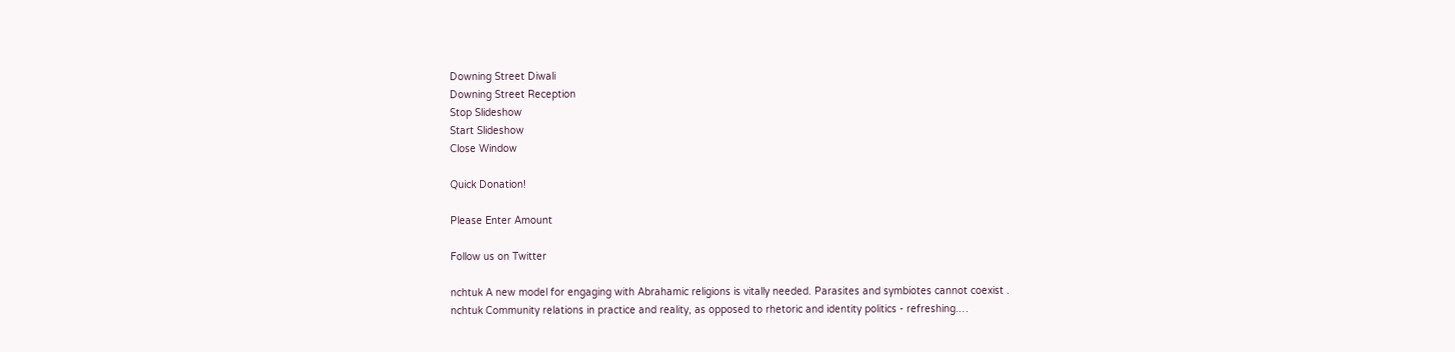Downing Street Diwali
Downing Street Reception
Stop Slideshow
Start Slideshow
Close Window

Quick Donation!

Please Enter Amount

Follow us on Twitter

nchtuk A new model for engaging with Abrahamic religions is vitally needed. Parasites and symbiotes cannot coexist .
nchtuk Community relations in practice and reality, as opposed to rhetoric and identity politics - refreshing.…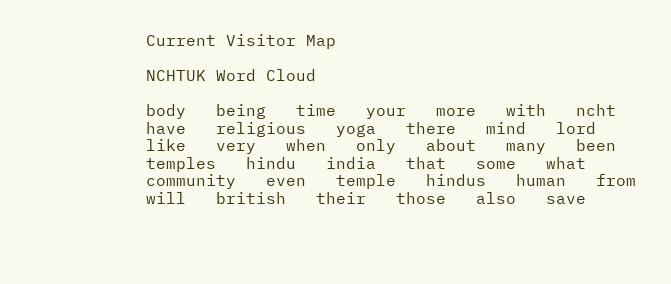Current Visitor Map

NCHTUK Word Cloud

body   being   time   your   more   with   ncht   have   religious   yoga   there   mind   lord   like   very   when   only   about   many   been   temples   hindu   india   that   some   what   community   even   temple   hindus   human   from   will   british   their   those   also   save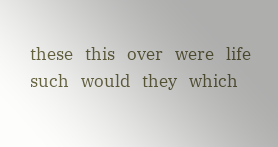these   this   over   were   life   such   would   they   which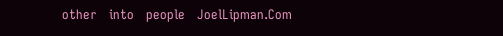other   into   people   JoelLipman.Com